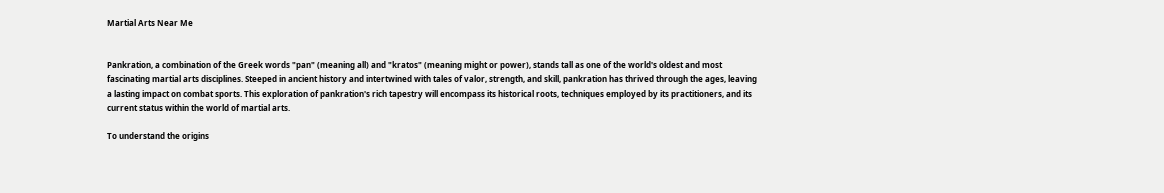Martial Arts Near Me


Pankration, a combination of the Greek words "pan" (meaning all) and "kratos" (meaning might or power), stands tall as one of the world's oldest and most fascinating martial arts disciplines. Steeped in ancient history and intertwined with tales of valor, strength, and skill, pankration has thrived through the ages, leaving a lasting impact on combat sports. This exploration of pankration's rich tapestry will encompass its historical roots, techniques employed by its practitioners, and its current status within the world of martial arts.

To understand the origins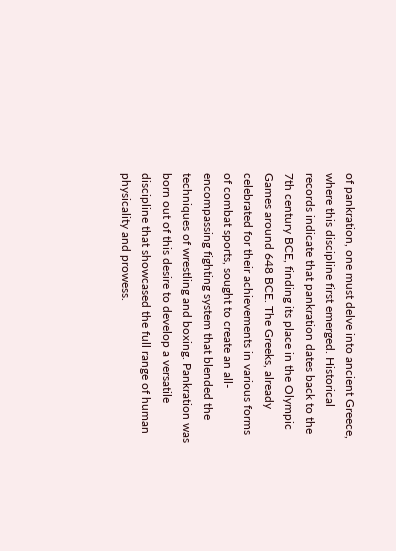of pankration, one must delve into ancient Greece, where this discipline first emerged. Historical records indicate that pankration dates back to the 7th century BCE, finding its place in the Olympic Games around 648 BCE. The Greeks, already celebrated for their achievements in various forms of combat sports, sought to create an all-encompassing fighting system that blended the techniques of wrestling and boxing. Pankration was born out of this desire to develop a versatile discipline that showcased the full range of human physicality and prowess.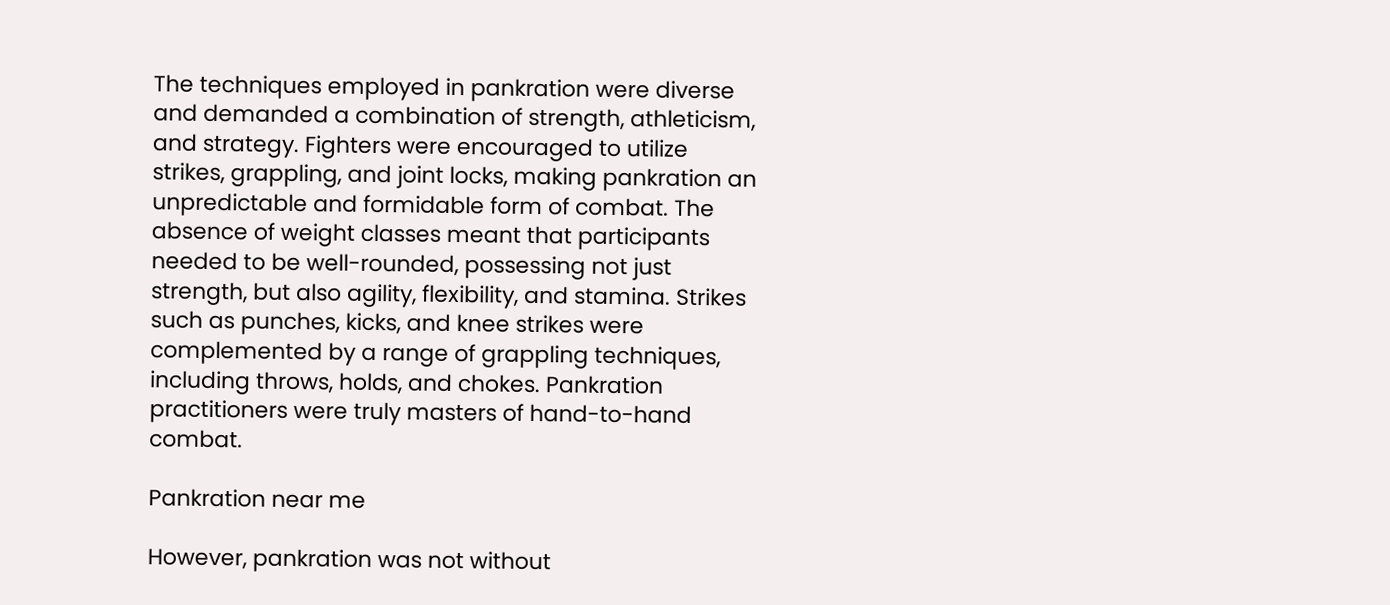The techniques employed in pankration were diverse and demanded a combination of strength, athleticism, and strategy. Fighters were encouraged to utilize strikes, grappling, and joint locks, making pankration an unpredictable and formidable form of combat. The absence of weight classes meant that participants needed to be well-rounded, possessing not just strength, but also agility, flexibility, and stamina. Strikes such as punches, kicks, and knee strikes were complemented by a range of grappling techniques, including throws, holds, and chokes. Pankration practitioners were truly masters of hand-to-hand combat.

Pankration near me

However, pankration was not without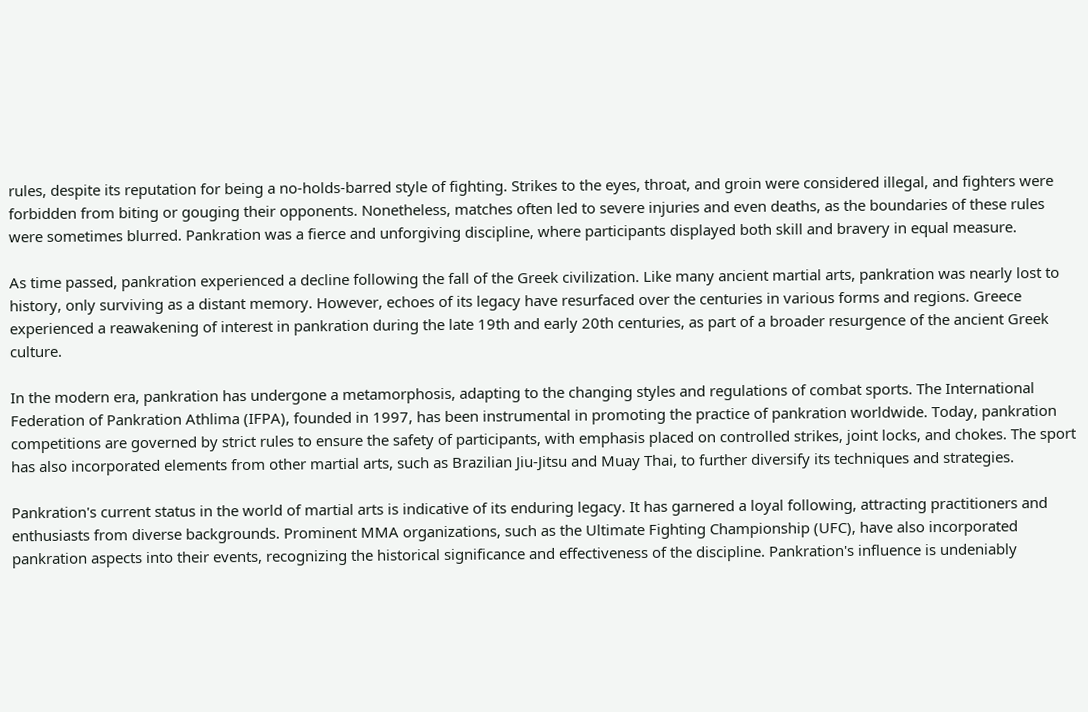rules, despite its reputation for being a no-holds-barred style of fighting. Strikes to the eyes, throat, and groin were considered illegal, and fighters were forbidden from biting or gouging their opponents. Nonetheless, matches often led to severe injuries and even deaths, as the boundaries of these rules were sometimes blurred. Pankration was a fierce and unforgiving discipline, where participants displayed both skill and bravery in equal measure.

As time passed, pankration experienced a decline following the fall of the Greek civilization. Like many ancient martial arts, pankration was nearly lost to history, only surviving as a distant memory. However, echoes of its legacy have resurfaced over the centuries in various forms and regions. Greece experienced a reawakening of interest in pankration during the late 19th and early 20th centuries, as part of a broader resurgence of the ancient Greek culture.

In the modern era, pankration has undergone a metamorphosis, adapting to the changing styles and regulations of combat sports. The International Federation of Pankration Athlima (IFPA), founded in 1997, has been instrumental in promoting the practice of pankration worldwide. Today, pankration competitions are governed by strict rules to ensure the safety of participants, with emphasis placed on controlled strikes, joint locks, and chokes. The sport has also incorporated elements from other martial arts, such as Brazilian Jiu-Jitsu and Muay Thai, to further diversify its techniques and strategies.

Pankration's current status in the world of martial arts is indicative of its enduring legacy. It has garnered a loyal following, attracting practitioners and enthusiasts from diverse backgrounds. Prominent MMA organizations, such as the Ultimate Fighting Championship (UFC), have also incorporated pankration aspects into their events, recognizing the historical significance and effectiveness of the discipline. Pankration's influence is undeniably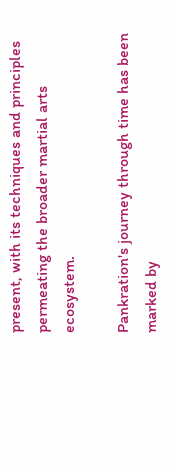present, with its techniques and principles permeating the broader martial arts ecosystem.

Pankration's journey through time has been marked by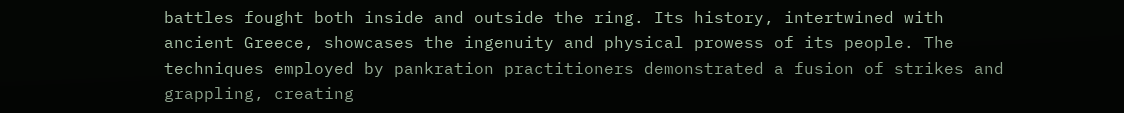battles fought both inside and outside the ring. Its history, intertwined with ancient Greece, showcases the ingenuity and physical prowess of its people. The techniques employed by pankration practitioners demonstrated a fusion of strikes and grappling, creating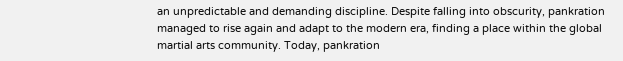an unpredictable and demanding discipline. Despite falling into obscurity, pankration managed to rise again and adapt to the modern era, finding a place within the global martial arts community. Today, pankration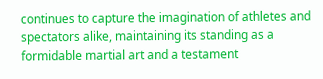continues to capture the imagination of athletes and spectators alike, maintaining its standing as a formidable martial art and a testament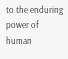to the enduring power of human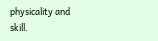physicality and skill.